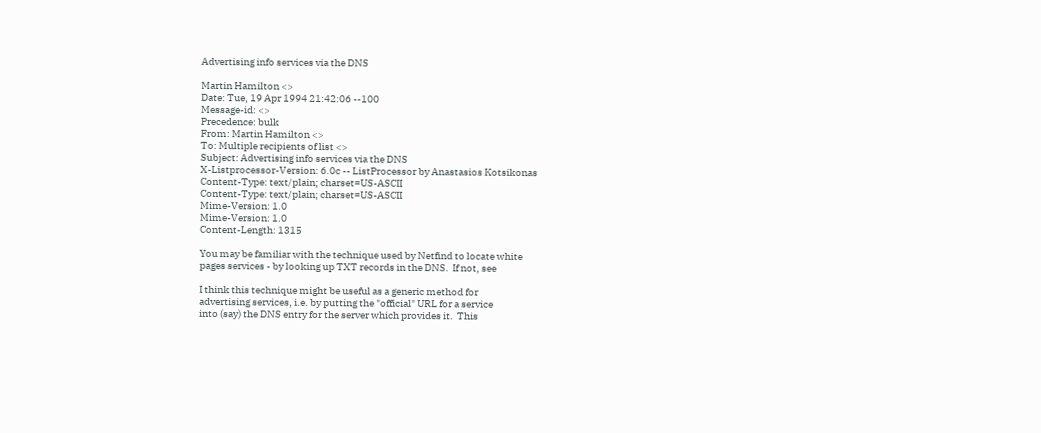Advertising info services via the DNS

Martin Hamilton <>
Date: Tue, 19 Apr 1994 21:42:06 --100
Message-id: <>
Precedence: bulk
From: Martin Hamilton <>
To: Multiple recipients of list <>
Subject: Advertising info services via the DNS
X-Listprocessor-Version: 6.0c -- ListProcessor by Anastasios Kotsikonas
Content-Type: text/plain; charset=US-ASCII
Content-Type: text/plain; charset=US-ASCII
Mime-Version: 1.0
Mime-Version: 1.0
Content-Length: 1315

You may be familiar with the technique used by Netfind to locate white
pages services - by looking up TXT records in the DNS.  If not, see

I think this technique might be useful as a generic method for
advertising services, i.e. by putting the "official" URL for a service
into (say) the DNS entry for the server which provides it.  This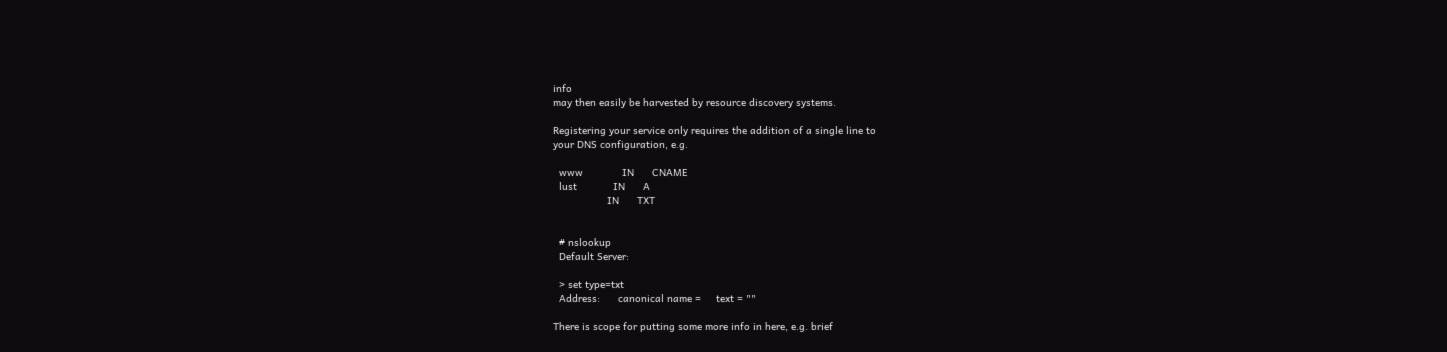info
may then easily be harvested by resource discovery systems.

Registering your service only requires the addition of a single line to
your DNS configuration, e.g.

  www             IN      CNAME
  lust            IN      A
                  IN      TXT


  # nslookup
  Default Server:

  > set type=txt
  Address:      canonical name =     text = ""

There is scope for putting some more info in here, e.g. brief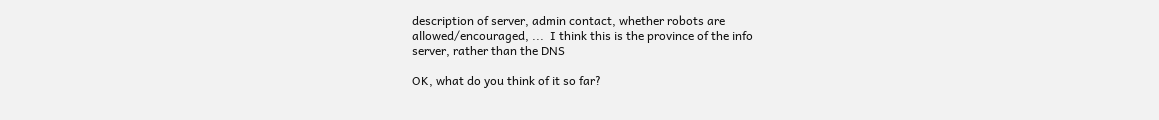description of server, admin contact, whether robots are
allowed/encouraged, ...  I think this is the province of the info
server, rather than the DNS

OK, what do you think of it so far?